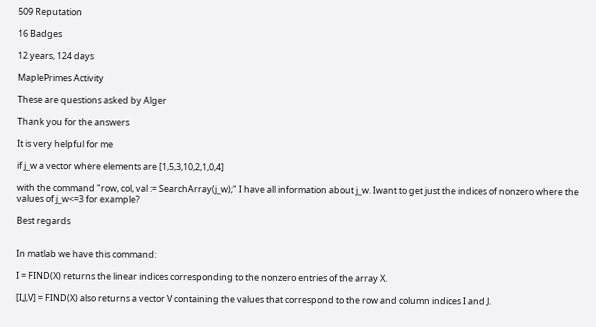509 Reputation

16 Badges

12 years, 124 days

MaplePrimes Activity

These are questions asked by Alger

Thank you for the answers

It is very helpful for me

if j_w a vector where elements are [1,5,3,10,2,1,0,4]

with the command "row, col, val := SearchArray(j_w);" I have all information about j_w. Iwant to get just the indices of nonzero where the values of j_w<=3 for example?

Best regards


In matlab we have this command:

I = FIND(X) returns the linear indices corresponding to the nonzero entries of the array X.

[I,J,V] = FIND(X) also returns a vector V containing the values that correspond to the row and column indices I and J.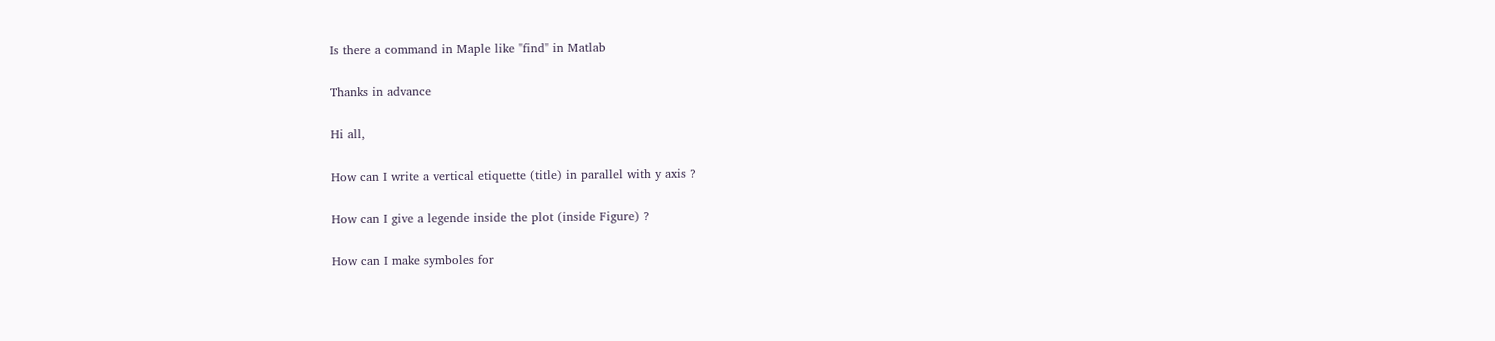Is there a command in Maple like "find" in Matlab

Thanks in advance

Hi all,

How can I write a vertical etiquette (title) in parallel with y axis ?

How can I give a legende inside the plot (inside Figure) ?

How can I make symboles for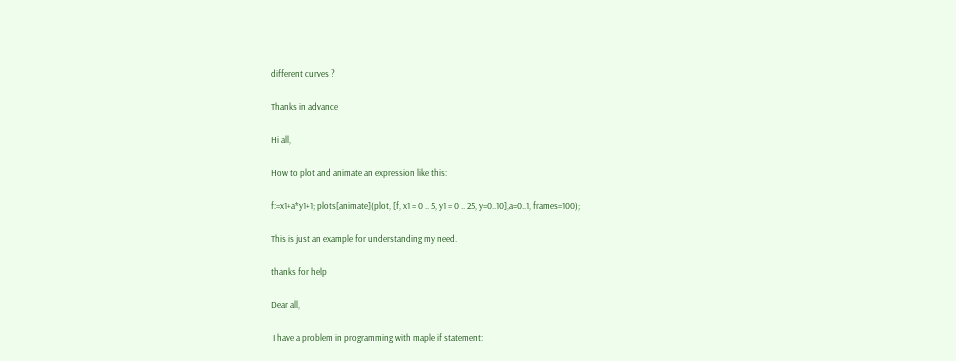different curves ?

Thanks in advance

Hi all,

How to plot and animate an expression like this:

f:=x1+a*y1+1; plots[animate](plot, [f, x1 = 0 .. 5, y1 = 0 .. 25, y=0..10],a=0..1, frames=100);

This is just an example for understanding my need.

thanks for help

Dear all,

 I have a problem in programming with maple if statement: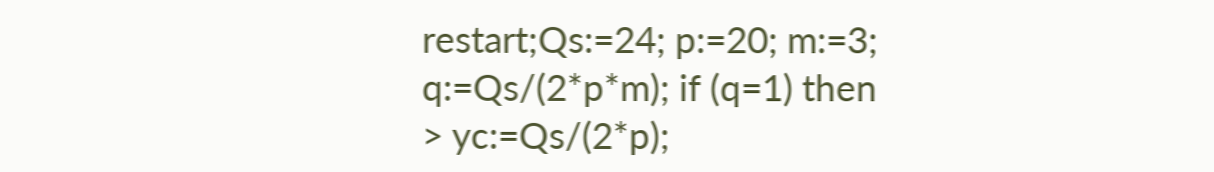restart;Qs:=24; p:=20; m:=3; q:=Qs/(2*p*m); if (q=1) then
> yc:=Qs/(2*p);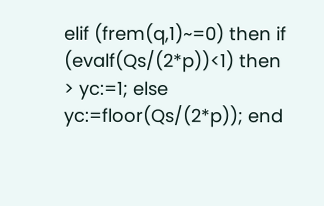elif (frem(q,1)~=0) then if (evalf(Qs/(2*p))<1) then
> yc:=1; else yc:=floor(Qs/(2*p)); end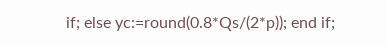if; else yc:=round(0.8*Qs/(2*p)); end if;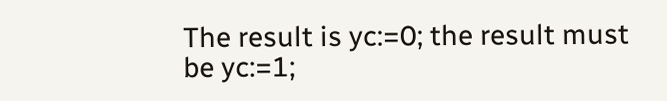The result is yc:=0; the result must be yc:=1;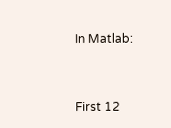In Matlab:


First 12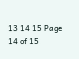13 14 15 Page 14 of 15